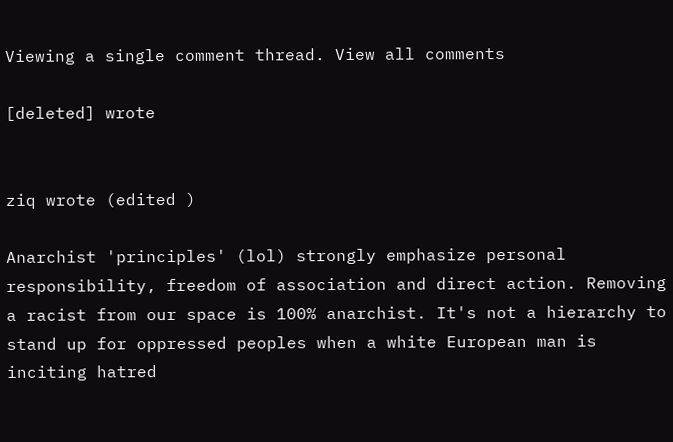Viewing a single comment thread. View all comments

[deleted] wrote


ziq wrote (edited )

Anarchist 'principles' (lol) strongly emphasize personal responsibility, freedom of association and direct action. Removing a racist from our space is 100% anarchist. It's not a hierarchy to stand up for oppressed peoples when a white European man is inciting hatred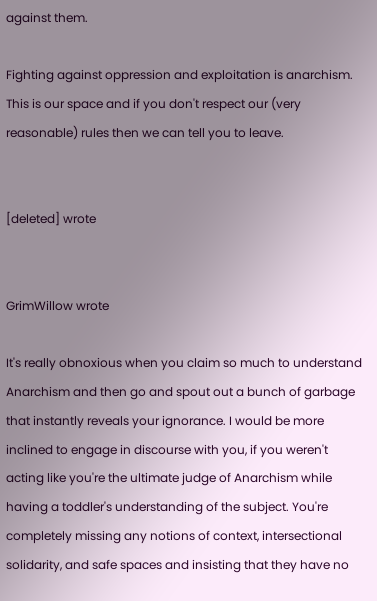against them.

Fighting against oppression and exploitation is anarchism. This is our space and if you don't respect our (very reasonable) rules then we can tell you to leave.


[deleted] wrote


GrimWillow wrote

It's really obnoxious when you claim so much to understand Anarchism and then go and spout out a bunch of garbage that instantly reveals your ignorance. I would be more inclined to engage in discourse with you, if you weren't acting like you're the ultimate judge of Anarchism while having a toddler's understanding of the subject. You're completely missing any notions of context, intersectional solidarity, and safe spaces and insisting that they have no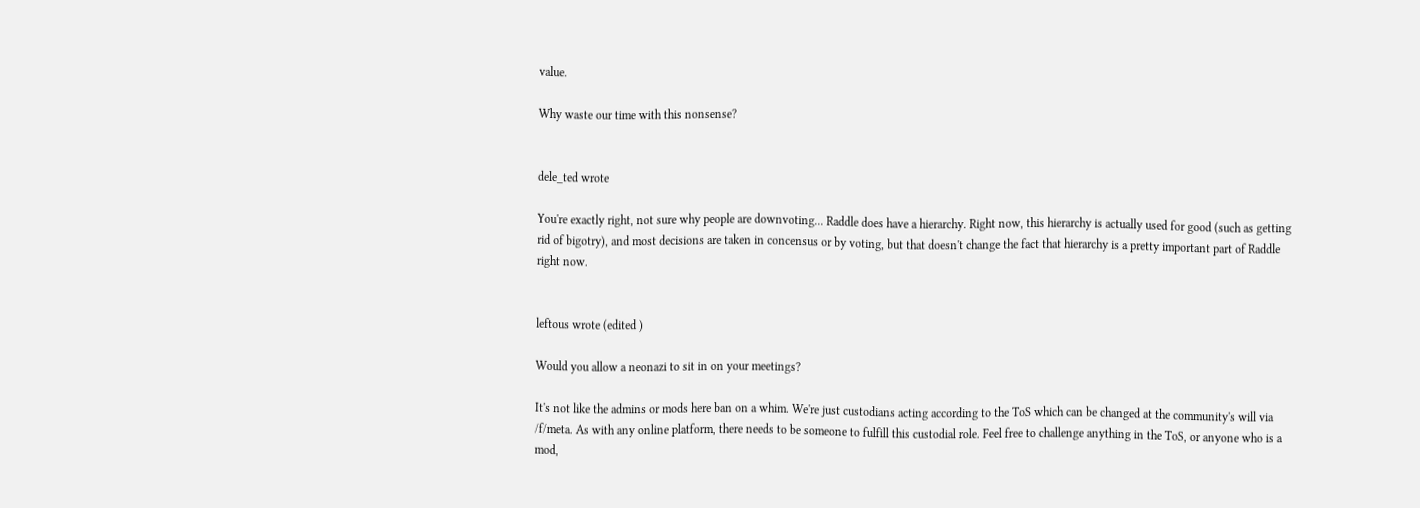value.

Why waste our time with this nonsense?


dele_ted wrote

You're exactly right, not sure why people are downvoting... Raddle does have a hierarchy. Right now, this hierarchy is actually used for good (such as getting rid of bigotry), and most decisions are taken in concensus or by voting, but that doesn't change the fact that hierarchy is a pretty important part of Raddle right now.


leftous wrote (edited )

Would you allow a neonazi to sit in on your meetings?

It's not like the admins or mods here ban on a whim. We're just custodians acting according to the ToS which can be changed at the community's will via /f/meta. As with any online platform, there needs to be someone to fulfill this custodial role. Feel free to challenge anything in the ToS, or anyone who is a mod,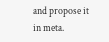and propose it in meta.